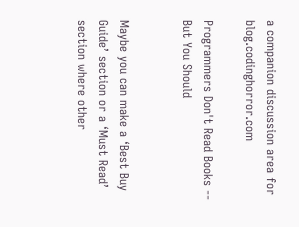a companion discussion area for blog.codinghorror.com

Programmers Don't Read Books -- But You Should


Maybe you can make a ‘Best Buy Guide’ section or a ‘Must Read’ section where other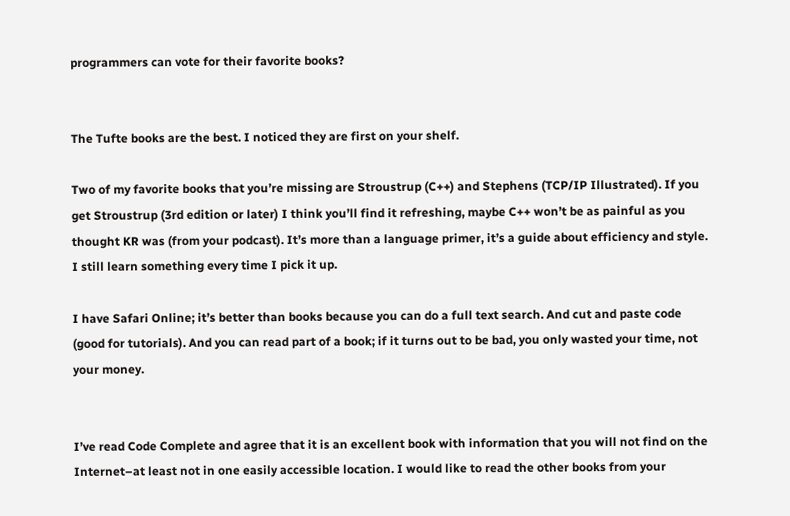programmers can vote for their favorite books?


The Tufte books are the best. I noticed they are first on your shelf.

Two of my favorite books that you’re missing are Stroustrup (C++) and Stephens (TCP/IP Illustrated). If you get Stroustrup (3rd edition or later) I think you’ll find it refreshing, maybe C++ won’t be as painful as you thought KR was (from your podcast). It’s more than a language primer, it’s a guide about efficiency and style. I still learn something every time I pick it up.

I have Safari Online; it’s better than books because you can do a full text search. And cut and paste code (good for tutorials). And you can read part of a book; if it turns out to be bad, you only wasted your time, not your money.


I’ve read Code Complete and agree that it is an excellent book with information that you will not find on the Internet–at least not in one easily accessible location. I would like to read the other books from your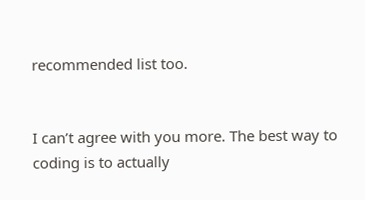recommended list too.


I can’t agree with you more. The best way to coding is to actually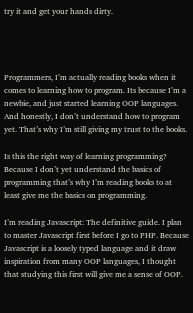try it and get your hands dirty.




Programmers, I’m actually reading books when it comes to learning how to program. Its because I’m a newbie, and just started learning OOP languages. And honestly, I don’t understand how to program yet. That’s why I’m still giving my trust to the books.

Is this the right way of learning programming? Because I don’t yet understand the basics of programming that’s why I’m reading books to at least give me the basics on programming.

I’m reading Javascript: The definitive guide. I plan to master Javascript first before I go to PHP. Because Javascript is a loosely typed language and it draw inspiration from many OOP languages, I thought that studying this first will give me a sense of OOP.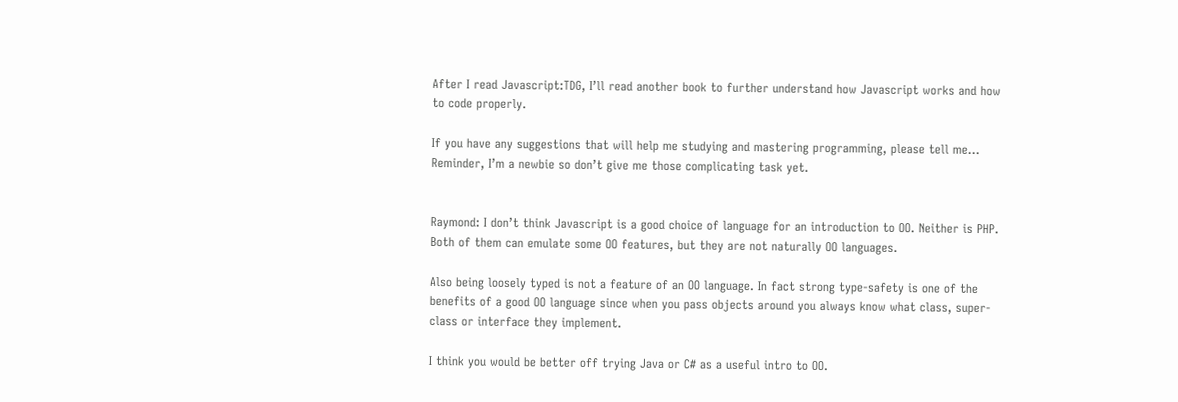After I read Javascript:TDG, I’ll read another book to further understand how Javascript works and how to code properly.

If you have any suggestions that will help me studying and mastering programming, please tell me… Reminder, I’m a newbie so don’t give me those complicating task yet.


Raymond: I don’t think Javascript is a good choice of language for an introduction to OO. Neither is PHP. Both of them can emulate some OO features, but they are not naturally OO languages.

Also being loosely typed is not a feature of an OO language. In fact strong type-safety is one of the benefits of a good OO language since when you pass objects around you always know what class, super-class or interface they implement.

I think you would be better off trying Java or C# as a useful intro to OO.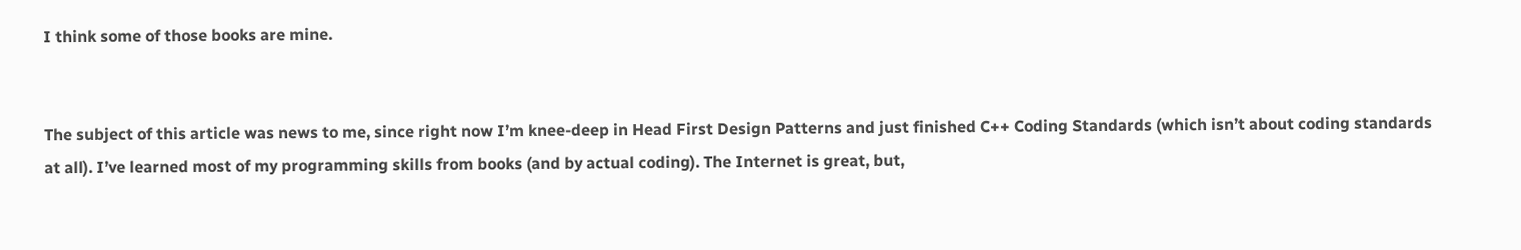I think some of those books are mine.


The subject of this article was news to me, since right now I’m knee-deep in Head First Design Patterns and just finished C++ Coding Standards (which isn’t about coding standards at all). I’ve learned most of my programming skills from books (and by actual coding). The Internet is great, but,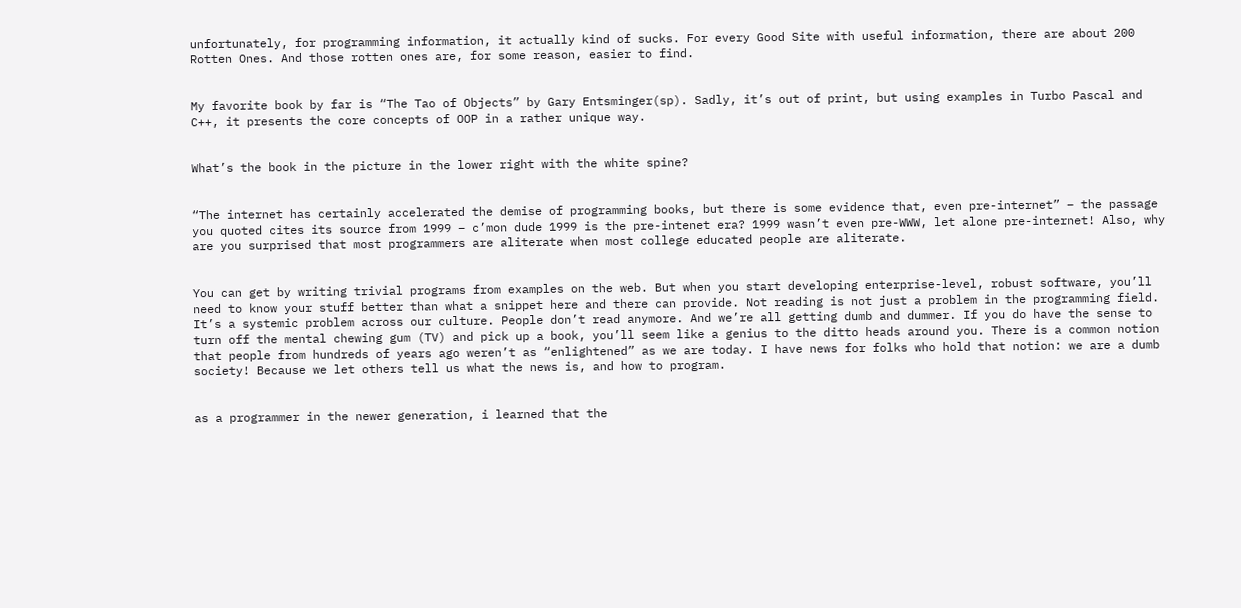unfortunately, for programming information, it actually kind of sucks. For every Good Site with useful information, there are about 200 Rotten Ones. And those rotten ones are, for some reason, easier to find.


My favorite book by far is “The Tao of Objects” by Gary Entsminger(sp). Sadly, it’s out of print, but using examples in Turbo Pascal and C++, it presents the core concepts of OOP in a rather unique way.


What’s the book in the picture in the lower right with the white spine?


“The internet has certainly accelerated the demise of programming books, but there is some evidence that, even pre-internet” – the passage you quoted cites its source from 1999 – c’mon dude 1999 is the pre-intenet era? 1999 wasn’t even pre-WWW, let alone pre-internet! Also, why are you surprised that most programmers are aliterate when most college educated people are aliterate.


You can get by writing trivial programs from examples on the web. But when you start developing enterprise-level, robust software, you’ll need to know your stuff better than what a snippet here and there can provide. Not reading is not just a problem in the programming field. It’s a systemic problem across our culture. People don’t read anymore. And we’re all getting dumb and dummer. If you do have the sense to turn off the mental chewing gum (TV) and pick up a book, you’ll seem like a genius to the ditto heads around you. There is a common notion that people from hundreds of years ago weren’t as “enlightened” as we are today. I have news for folks who hold that notion: we are a dumb society! Because we let others tell us what the news is, and how to program.


as a programmer in the newer generation, i learned that the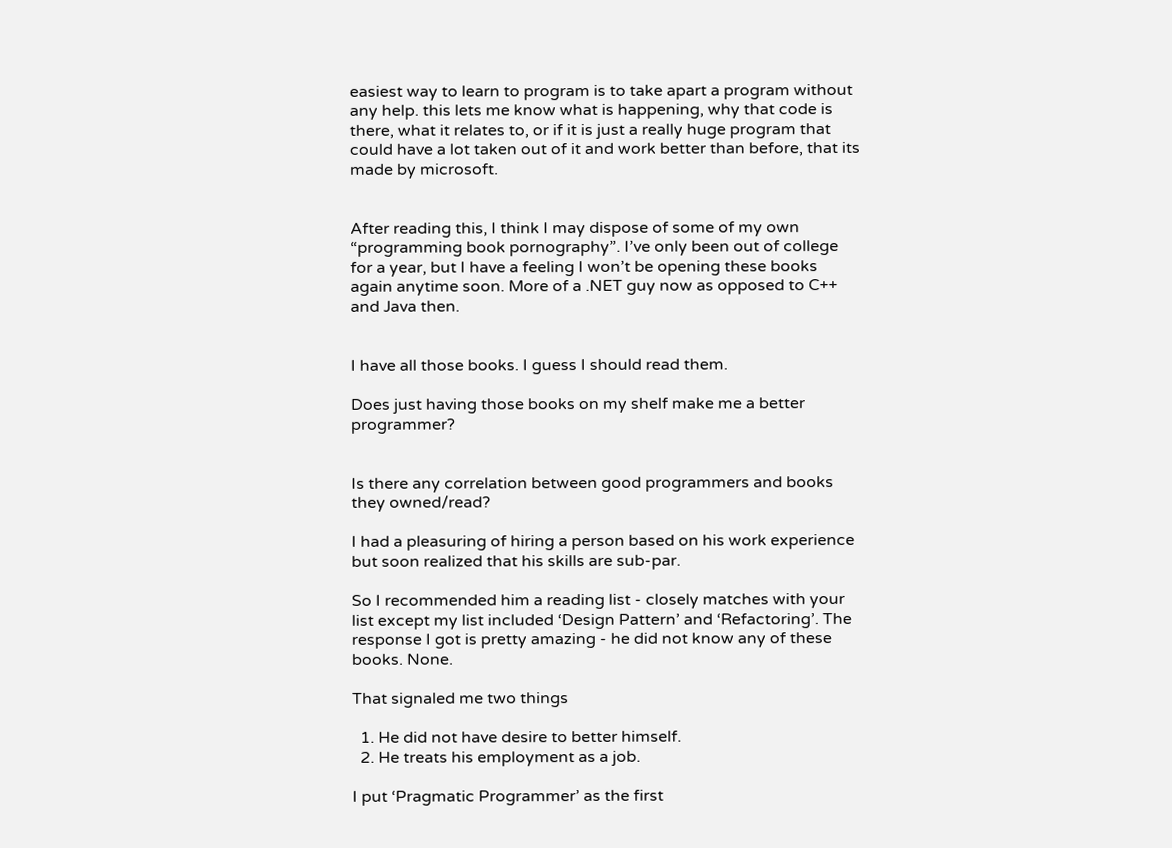easiest way to learn to program is to take apart a program without any help. this lets me know what is happening, why that code is there, what it relates to, or if it is just a really huge program that could have a lot taken out of it and work better than before, that its made by microsoft.


After reading this, I think I may dispose of some of my own “programming book pornography”. I’ve only been out of college for a year, but I have a feeling I won’t be opening these books again anytime soon. More of a .NET guy now as opposed to C++ and Java then.


I have all those books. I guess I should read them.

Does just having those books on my shelf make me a better programmer?


Is there any correlation between good programmers and books they owned/read?

I had a pleasuring of hiring a person based on his work experience but soon realized that his skills are sub-par.

So I recommended him a reading list - closely matches with your list except my list included ‘Design Pattern’ and ‘Refactoring’. The response I got is pretty amazing - he did not know any of these books. None.

That signaled me two things

  1. He did not have desire to better himself.
  2. He treats his employment as a job.

I put ‘Pragmatic Programmer’ as the first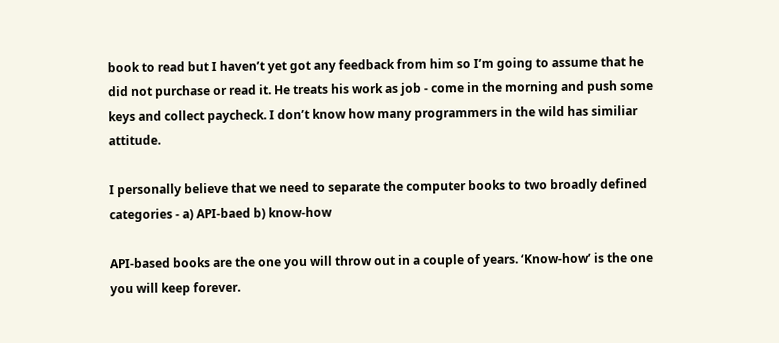book to read but I haven’t yet got any feedback from him so I’m going to assume that he did not purchase or read it. He treats his work as job - come in the morning and push some keys and collect paycheck. I don’t know how many programmers in the wild has similiar attitude.

I personally believe that we need to separate the computer books to two broadly defined categories - a) API-baed b) know-how

API-based books are the one you will throw out in a couple of years. ‘Know-how’ is the one you will keep forever.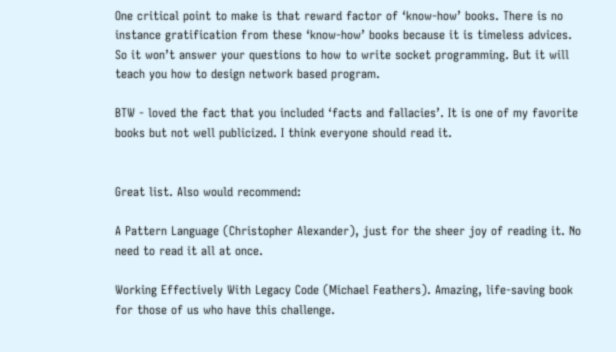One critical point to make is that reward factor of ‘know-how’ books. There is no instance gratification from these ‘know-how’ books because it is timeless advices. So it won’t answer your questions to how to write socket programming. But it will teach you how to design network based program.

BTW - loved the fact that you included ‘facts and fallacies’. It is one of my favorite books but not well publicized. I think everyone should read it.


Great list. Also would recommend:

A Pattern Language (Christopher Alexander), just for the sheer joy of reading it. No need to read it all at once.

Working Effectively With Legacy Code (Michael Feathers). Amazing, life-saving book for those of us who have this challenge.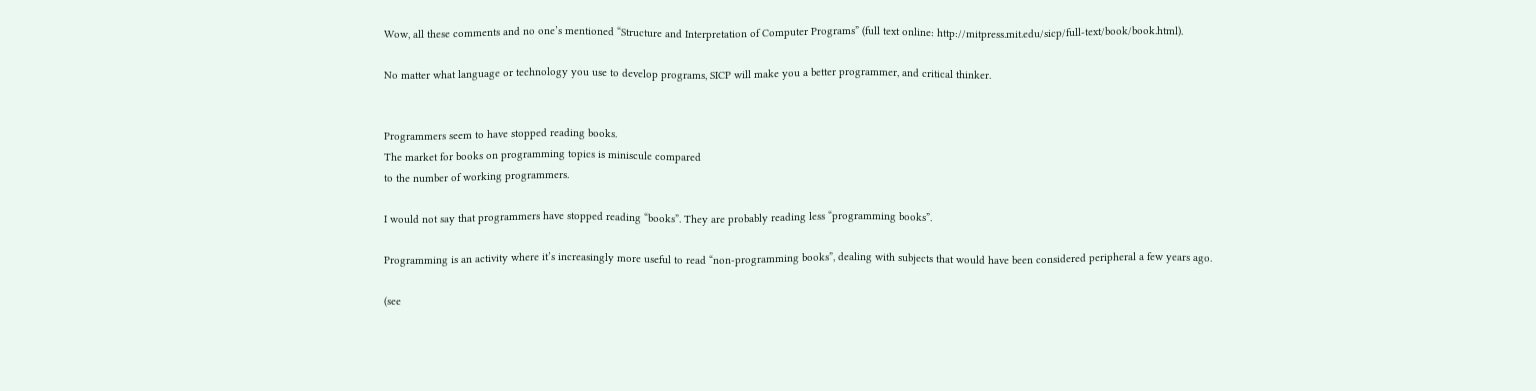Wow, all these comments and no one’s mentioned “Structure and Interpretation of Computer Programs” (full text online: http://mitpress.mit.edu/sicp/full-text/book/book.html).

No matter what language or technology you use to develop programs, SICP will make you a better programmer, and critical thinker.


Programmers seem to have stopped reading books.
The market for books on programming topics is miniscule compared
to the number of working programmers.

I would not say that programmers have stopped reading “books”. They are probably reading less “programming books”.

Programming is an activity where it’s increasingly more useful to read “non-programming books”, dealing with subjects that would have been considered peripheral a few years ago.

(see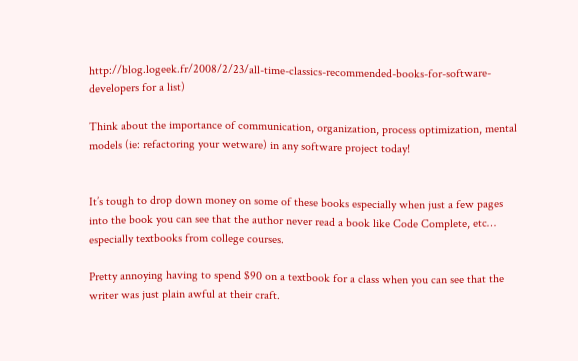http://blog.logeek.fr/2008/2/23/all-time-classics-recommended-books-for-software-developers for a list)

Think about the importance of communication, organization, process optimization, mental models (ie: refactoring your wetware) in any software project today!


It’s tough to drop down money on some of these books especially when just a few pages into the book you can see that the author never read a book like Code Complete, etc… especially textbooks from college courses.

Pretty annoying having to spend $90 on a textbook for a class when you can see that the writer was just plain awful at their craft.